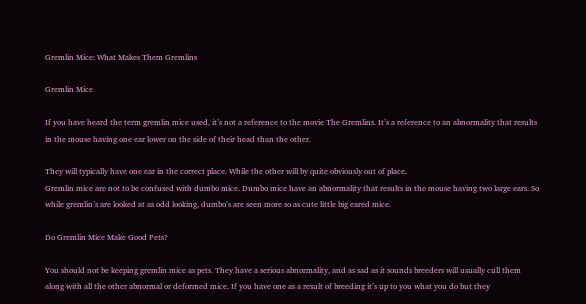Gremlin Mice: What Makes Them Gremlins

Gremlin Mice

If you have heard the term gremlin mice used, it’s not a reference to the movie The Gremlins. It’s a reference to an abnormality that results in the mouse having one ear lower on the side of their head than the other.

They will typically have one ear in the correct place. While the other will by quite obviously out of place.
Gremlin mice are not to be confused with dumbo mice. Dumbo mice have an abnormality that results in the mouse having two large ears. So while gremlin’s are looked at as odd looking, dumbo’s are seen more so as cute little big eared mice.

Do Gremlin Mice Make Good Pets?

You should not be keeping gremlin mice as pets. They have a serious abnormality, and as sad as it sounds breeders will usually cull them along with all the other abnormal or deformed mice. If you have one as a result of breeding it’s up to you what you do but they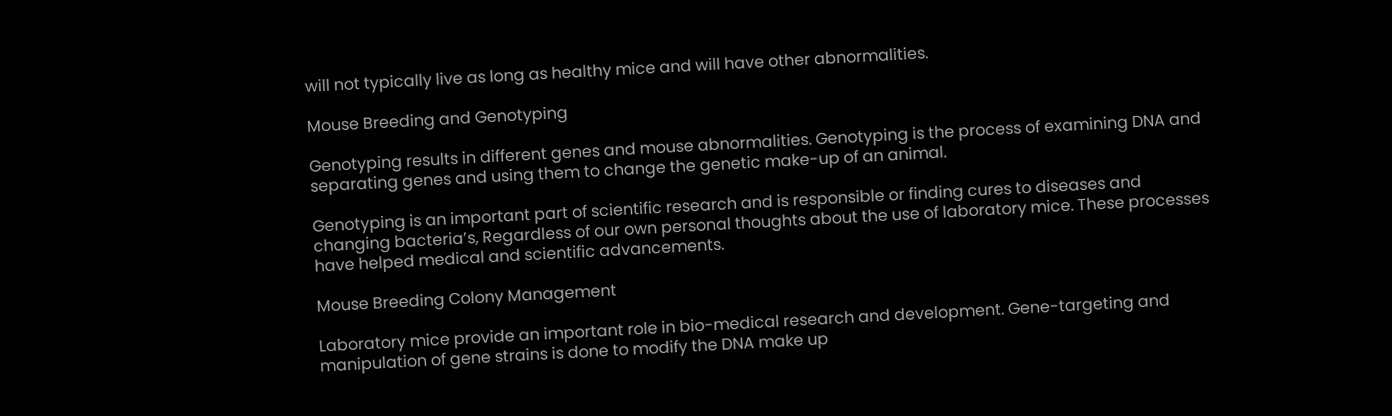will not typically live as long as healthy mice and will have other abnormalities.

Mouse Breeding and Genotyping

Genotyping results in different genes and mouse abnormalities. Genotyping is the process of examining DNA and separating genes and using them to change the genetic make-up of an animal.

Genotyping is an important part of scientific research and is responsible or finding cures to diseases and changing bacteria’s, Regardless of our own personal thoughts about the use of laboratory mice. These processes have helped medical and scientific advancements.

Mouse Breeding Colony Management

Laboratory mice provide an important role in bio-medical research and development. Gene-targeting and manipulation of gene strains is done to modify the DNA make up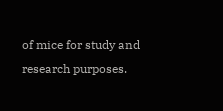of mice for study and research purposes.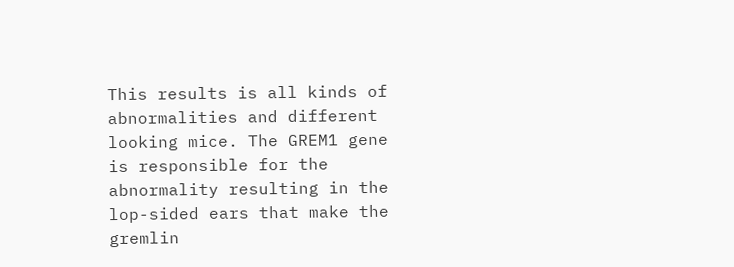This results is all kinds of abnormalities and different looking mice. The GREM1 gene is responsible for the abnormality resulting in the lop-sided ears that make the gremlin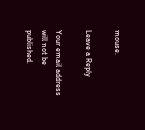mouse.

Leave a Reply

Your email address will not be published.